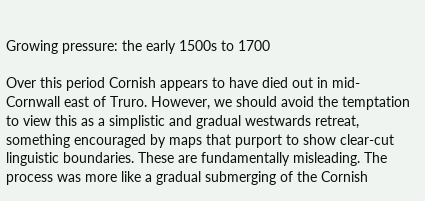Growing pressure: the early 1500s to 1700

Over this period Cornish appears to have died out in mid-Cornwall east of Truro. However, we should avoid the temptation to view this as a simplistic and gradual westwards retreat, something encouraged by maps that purport to show clear-cut linguistic boundaries. These are fundamentally misleading. The process was more like a gradual submerging of the Cornish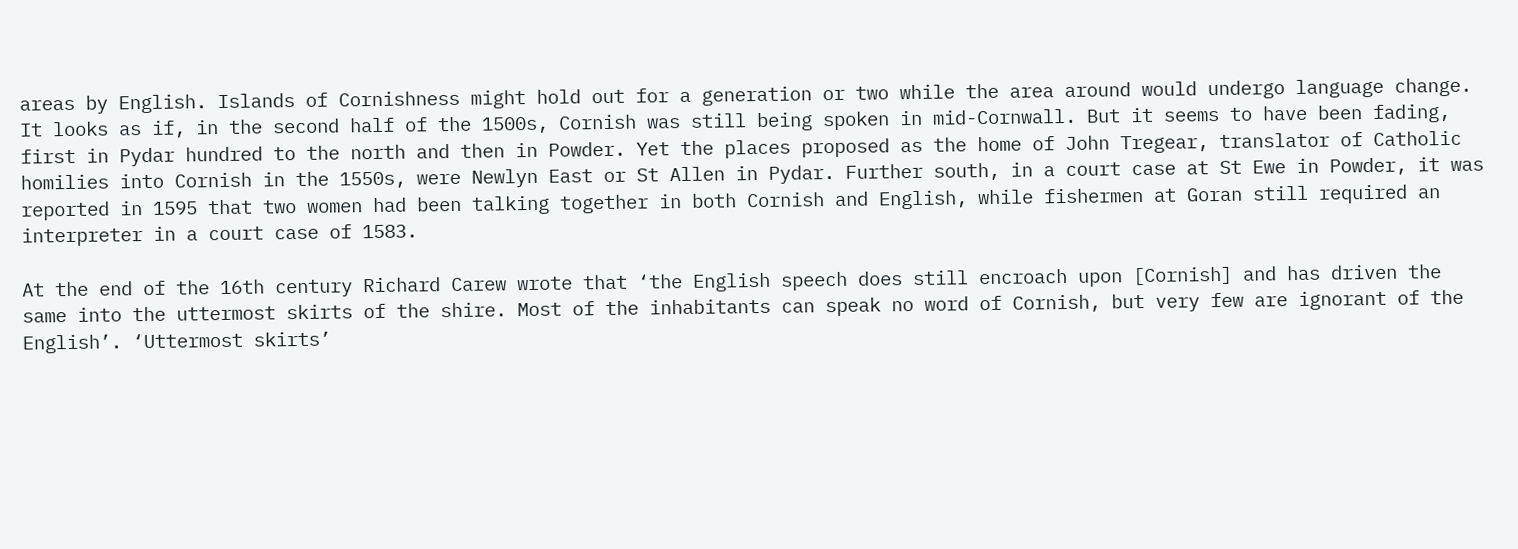areas by English. Islands of Cornishness might hold out for a generation or two while the area around would undergo language change. It looks as if, in the second half of the 1500s, Cornish was still being spoken in mid-Cornwall. But it seems to have been fading, first in Pydar hundred to the north and then in Powder. Yet the places proposed as the home of John Tregear, translator of Catholic homilies into Cornish in the 1550s, were Newlyn East or St Allen in Pydar. Further south, in a court case at St Ewe in Powder, it was reported in 1595 that two women had been talking together in both Cornish and English, while fishermen at Goran still required an interpreter in a court case of 1583.

At the end of the 16th century Richard Carew wrote that ‘the English speech does still encroach upon [Cornish] and has driven the same into the uttermost skirts of the shire. Most of the inhabitants can speak no word of Cornish, but very few are ignorant of the English’. ‘Uttermost skirts’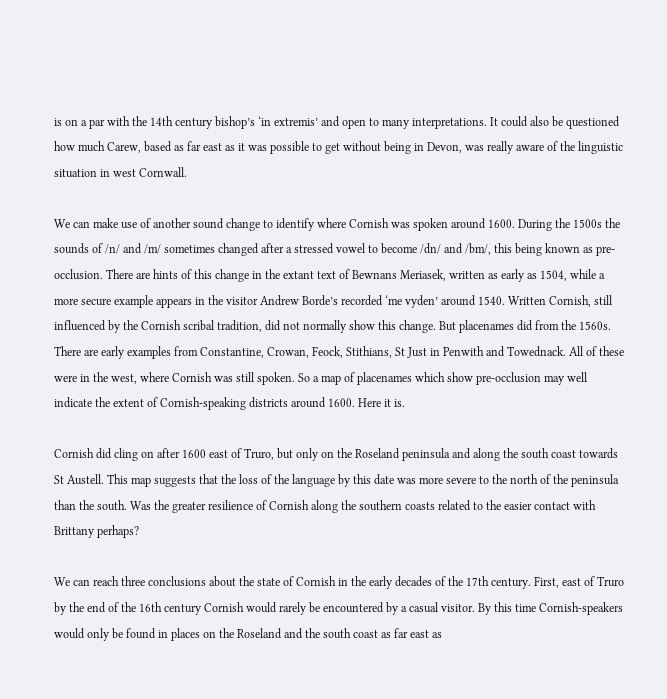is on a par with the 14th century bishop’s ‘in extremis’ and open to many interpretations. It could also be questioned how much Carew, based as far east as it was possible to get without being in Devon, was really aware of the linguistic situation in west Cornwall.

We can make use of another sound change to identify where Cornish was spoken around 1600. During the 1500s the sounds of /n/ and /m/ sometimes changed after a stressed vowel to become /dn/ and /bm/, this being known as pre-occlusion. There are hints of this change in the extant text of Bewnans Meriasek, written as early as 1504, while a more secure example appears in the visitor Andrew Borde’s recorded ‘me vyden’ around 1540. Written Cornish, still influenced by the Cornish scribal tradition, did not normally show this change. But placenames did from the 1560s. There are early examples from Constantine, Crowan, Feock, Stithians, St Just in Penwith and Towednack. All of these were in the west, where Cornish was still spoken. So a map of placenames which show pre-occlusion may well indicate the extent of Cornish-speaking districts around 1600. Here it is.

Cornish did cling on after 1600 east of Truro, but only on the Roseland peninsula and along the south coast towards St Austell. This map suggests that the loss of the language by this date was more severe to the north of the peninsula than the south. Was the greater resilience of Cornish along the southern coasts related to the easier contact with Brittany perhaps?

We can reach three conclusions about the state of Cornish in the early decades of the 17th century. First, east of Truro by the end of the 16th century Cornish would rarely be encountered by a casual visitor. By this time Cornish-speakers would only be found in places on the Roseland and the south coast as far east as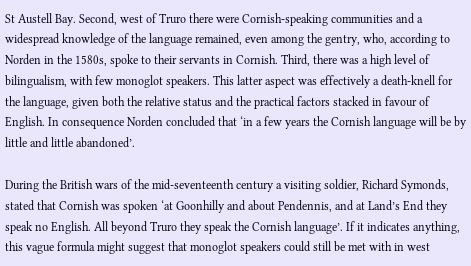St Austell Bay. Second, west of Truro there were Cornish-speaking communities and a widespread knowledge of the language remained, even among the gentry, who, according to Norden in the 1580s, spoke to their servants in Cornish. Third, there was a high level of bilingualism, with few monoglot speakers. This latter aspect was effectively a death-knell for the language, given both the relative status and the practical factors stacked in favour of English. In consequence Norden concluded that ‘in a few years the Cornish language will be by little and little abandoned’.

During the British wars of the mid-seventeenth century a visiting soldier, Richard Symonds, stated that Cornish was spoken ‘at Goonhilly and about Pendennis, and at Land’s End they speak no English. All beyond Truro they speak the Cornish language’. If it indicates anything, this vague formula might suggest that monoglot speakers could still be met with in west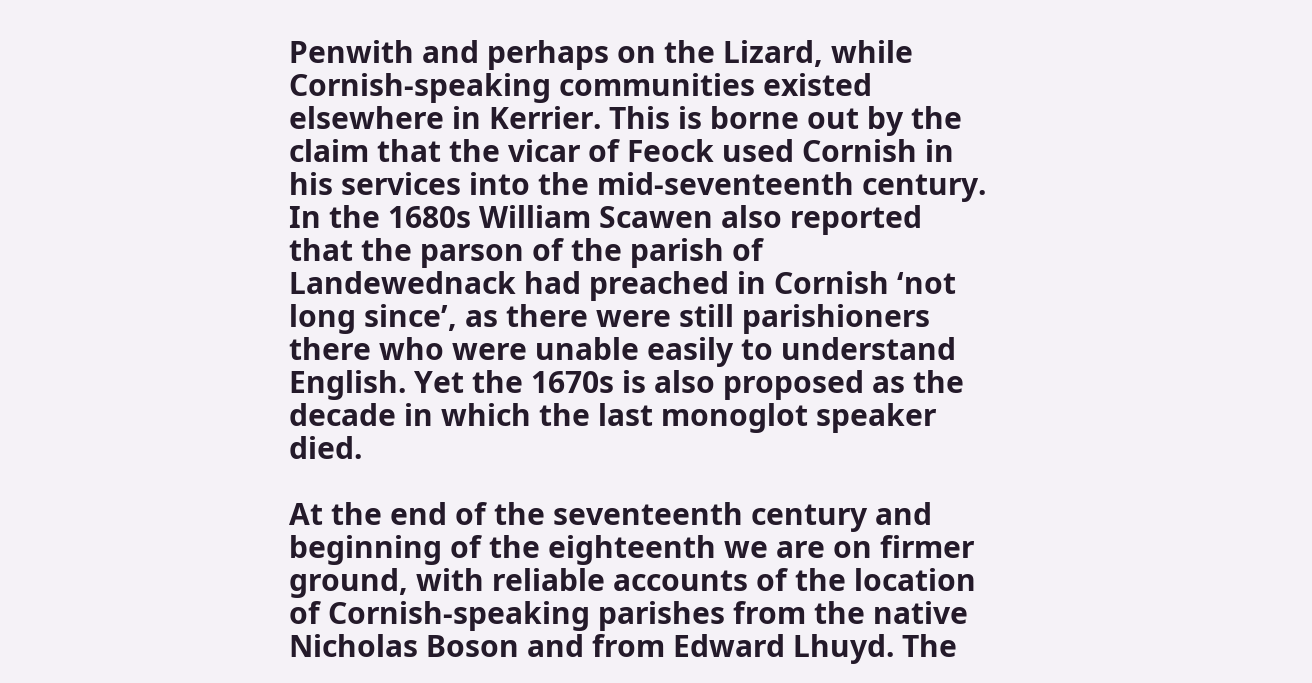Penwith and perhaps on the Lizard, while Cornish-speaking communities existed elsewhere in Kerrier. This is borne out by the claim that the vicar of Feock used Cornish in his services into the mid-seventeenth century. In the 1680s William Scawen also reported that the parson of the parish of Landewednack had preached in Cornish ‘not long since’, as there were still parishioners there who were unable easily to understand English. Yet the 1670s is also proposed as the decade in which the last monoglot speaker died.

At the end of the seventeenth century and beginning of the eighteenth we are on firmer ground, with reliable accounts of the location of Cornish-speaking parishes from the native Nicholas Boson and from Edward Lhuyd. The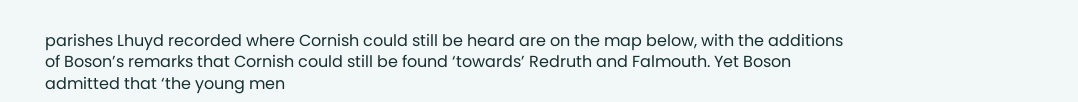parishes Lhuyd recorded where Cornish could still be heard are on the map below, with the additions of Boson’s remarks that Cornish could still be found ‘towards’ Redruth and Falmouth. Yet Boson admitted that ‘the young men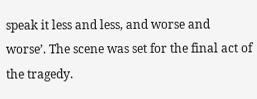speak it less and less, and worse and worse’. The scene was set for the final act of the tragedy.